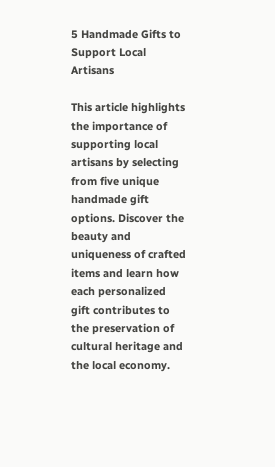5 Handmade Gifts to Support Local Artisans

This article highlights the importance of supporting local artisans by selecting from five unique handmade gift options. Discover the beauty and uniqueness of crafted items and learn how each personalized gift contributes to the preservation of cultural heritage and the local economy.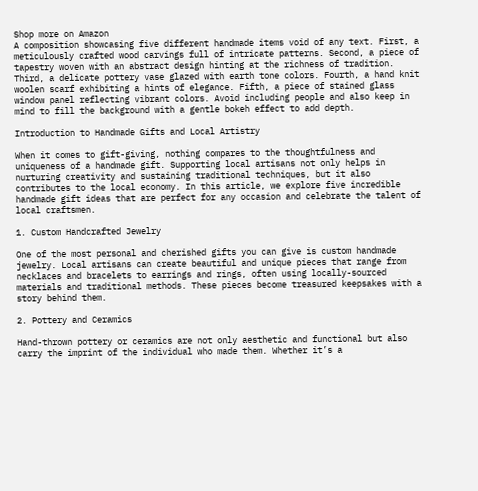Shop more on Amazon
A composition showcasing five different handmade items void of any text. First, a meticulously crafted wood carvings full of intricate patterns. Second, a piece of tapestry woven with an abstract design hinting at the richness of tradition. Third, a delicate pottery vase glazed with earth tone colors. Fourth, a hand knit woolen scarf exhibiting a hints of elegance. Fifth, a piece of stained glass window panel reflecting vibrant colors. Avoid including people and also keep in mind to fill the background with a gentle bokeh effect to add depth.

Introduction to Handmade Gifts and Local Artistry

When it comes to gift-giving, nothing compares to the thoughtfulness and uniqueness of a handmade gift. Supporting local artisans not only helps in nurturing creativity and sustaining traditional techniques, but it also contributes to the local economy. In this article, we explore five incredible handmade gift ideas that are perfect for any occasion and celebrate the talent of local craftsmen.

1. Custom Handcrafted Jewelry

One of the most personal and cherished gifts you can give is custom handmade jewelry. Local artisans can create beautiful and unique pieces that range from necklaces and bracelets to earrings and rings, often using locally-sourced materials and traditional methods. These pieces become treasured keepsakes with a story behind them.

2. Pottery and Ceramics

Hand-thrown pottery or ceramics are not only aesthetic and functional but also carry the imprint of the individual who made them. Whether it’s a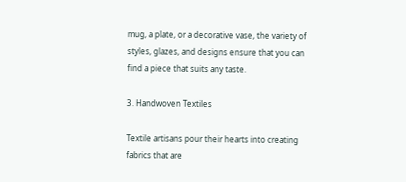mug, a plate, or a decorative vase, the variety of styles, glazes, and designs ensure that you can find a piece that suits any taste.

3. Handwoven Textiles

Textile artisans pour their hearts into creating fabrics that are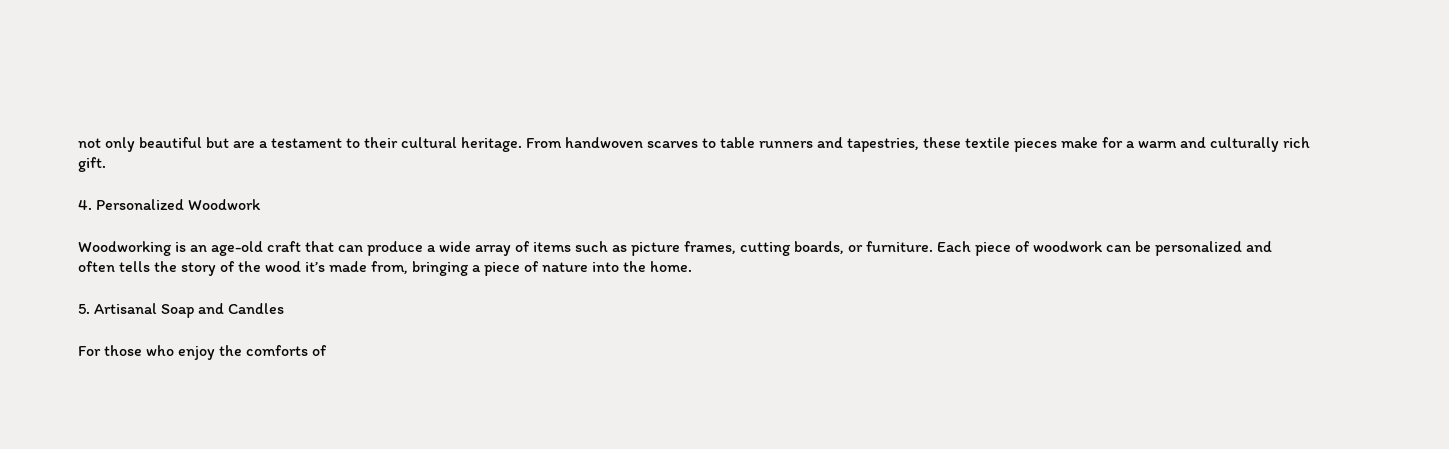not only beautiful but are a testament to their cultural heritage. From handwoven scarves to table runners and tapestries, these textile pieces make for a warm and culturally rich gift.

4. Personalized Woodwork

Woodworking is an age-old craft that can produce a wide array of items such as picture frames, cutting boards, or furniture. Each piece of woodwork can be personalized and often tells the story of the wood it’s made from, bringing a piece of nature into the home.

5. Artisanal Soap and Candles

For those who enjoy the comforts of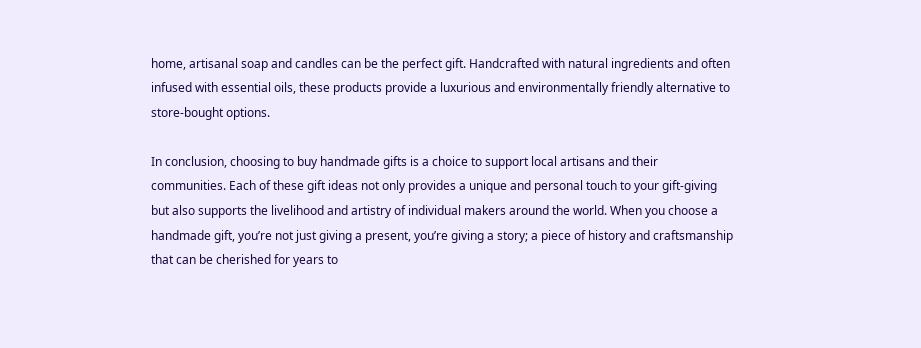home, artisanal soap and candles can be the perfect gift. Handcrafted with natural ingredients and often infused with essential oils, these products provide a luxurious and environmentally friendly alternative to store-bought options.

In conclusion, choosing to buy handmade gifts is a choice to support local artisans and their communities. Each of these gift ideas not only provides a unique and personal touch to your gift-giving but also supports the livelihood and artistry of individual makers around the world. When you choose a handmade gift, you’re not just giving a present, you’re giving a story; a piece of history and craftsmanship that can be cherished for years to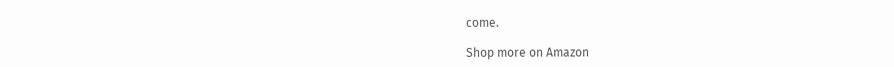come.

Shop more on Amazon